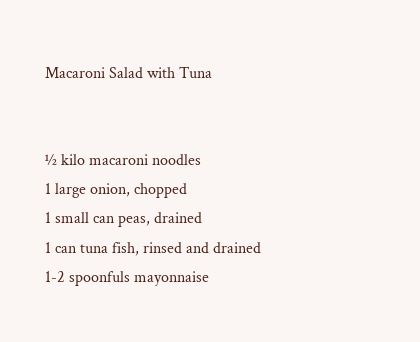Macaroni Salad with Tuna


½ kilo macaroni noodles
1 large onion, chopped
1 small can peas, drained
1 can tuna fish, rinsed and drained
1-2 spoonfuls mayonnaise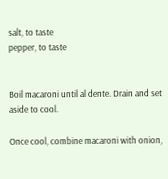salt, to taste
pepper, to taste


Boil macaroni until al dente. Drain and set aside to cool.

Once cool, combine macaroni with onion,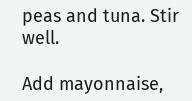peas and tuna. Stir well.

Add mayonnaise,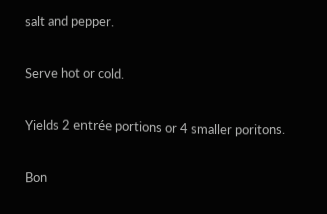salt and pepper.

Serve hot or cold.

Yields 2 entrée portions or 4 smaller poritons.

Bon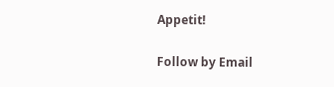Appetit!

Follow by Email